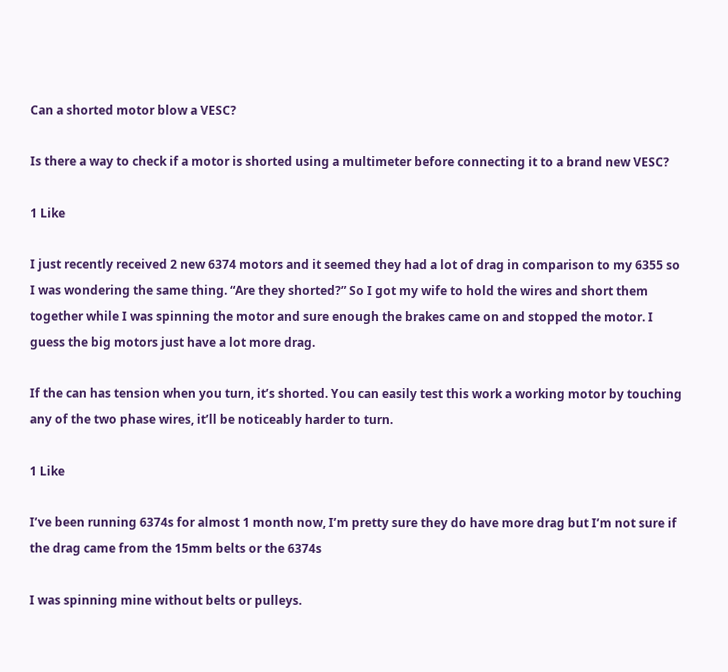Can a shorted motor blow a VESC?

Is there a way to check if a motor is shorted using a multimeter before connecting it to a brand new VESC?

1 Like

I just recently received 2 new 6374 motors and it seemed they had a lot of drag in comparison to my 6355 so I was wondering the same thing. “Are they shorted?” So I got my wife to hold the wires and short them together while I was spinning the motor and sure enough the brakes came on and stopped the motor. I guess the big motors just have a lot more drag.

If the can has tension when you turn, it’s shorted. You can easily test this work a working motor by touching any of the two phase wires, it’ll be noticeably harder to turn.

1 Like

I’ve been running 6374s for almost 1 month now, I’m pretty sure they do have more drag but I’m not sure if the drag came from the 15mm belts or the 6374s

I was spinning mine without belts or pulleys.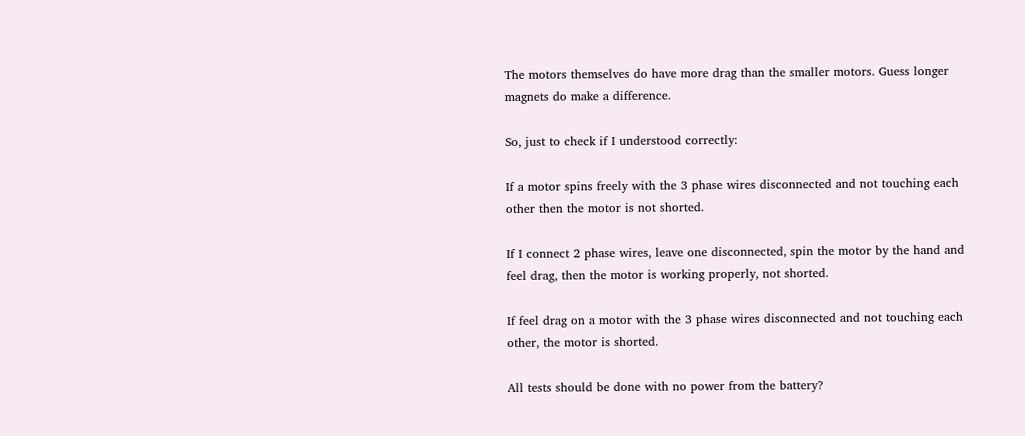The motors themselves do have more drag than the smaller motors. Guess longer magnets do make a difference.

So, just to check if I understood correctly:

If a motor spins freely with the 3 phase wires disconnected and not touching each other then the motor is not shorted.

If I connect 2 phase wires, leave one disconnected, spin the motor by the hand and feel drag, then the motor is working properly, not shorted.

If feel drag on a motor with the 3 phase wires disconnected and not touching each other, the motor is shorted.

All tests should be done with no power from the battery?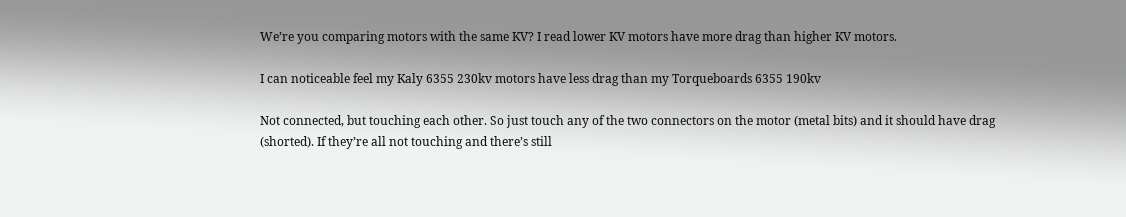We’re you comparing motors with the same KV? I read lower KV motors have more drag than higher KV motors.

I can noticeable feel my Kaly 6355 230kv motors have less drag than my Torqueboards 6355 190kv

Not connected, but touching each other. So just touch any of the two connectors on the motor (metal bits) and it should have drag (shorted). If they’re all not touching and there’s still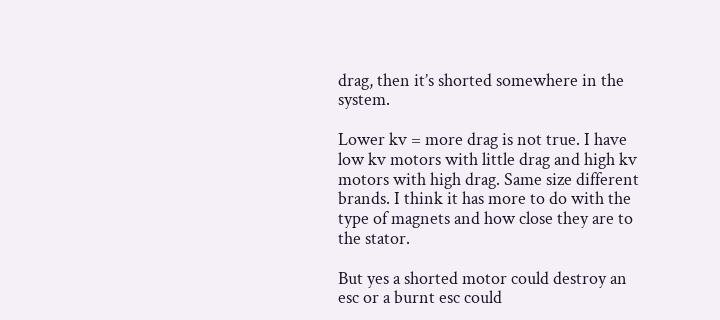drag, then it’s shorted somewhere in the system.

Lower kv = more drag is not true. I have low kv motors with little drag and high kv motors with high drag. Same size different brands. I think it has more to do with the type of magnets and how close they are to the stator.

But yes a shorted motor could destroy an esc or a burnt esc could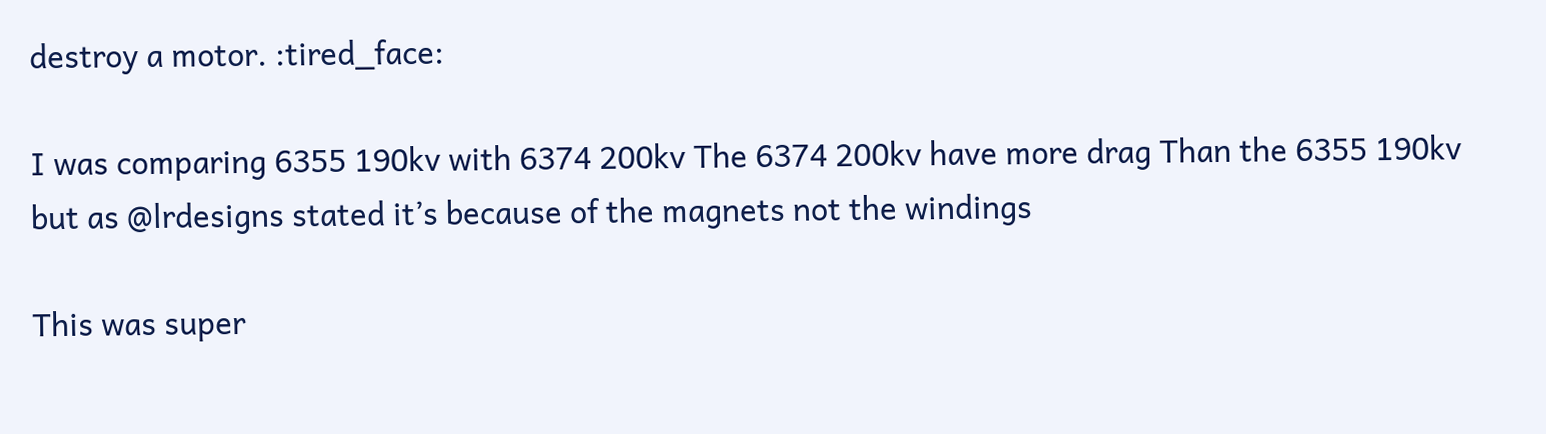destroy a motor. :tired_face:

I was comparing 6355 190kv with 6374 200kv The 6374 200kv have more drag Than the 6355 190kv but as @lrdesigns stated it’s because of the magnets not the windings

This was super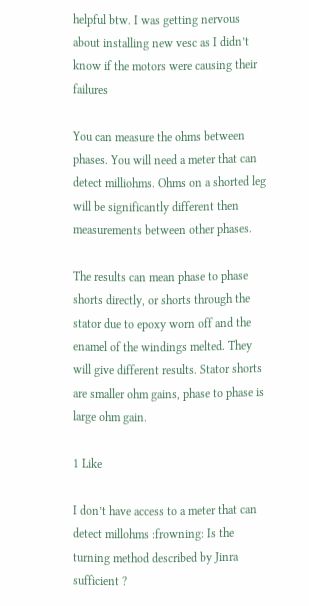helpful btw. I was getting nervous about installing new vesc as I didn’t know if the motors were causing their failures

You can measure the ohms between phases. You will need a meter that can detect milliohms. Ohms on a shorted leg will be significantly different then measurements between other phases.

The results can mean phase to phase shorts directly, or shorts through the stator due to epoxy worn off and the enamel of the windings melted. They will give different results. Stator shorts are smaller ohm gains, phase to phase is large ohm gain.

1 Like

I don’t have access to a meter that can detect millohms :frowning: Is the turning method described by Jinra sufficient ?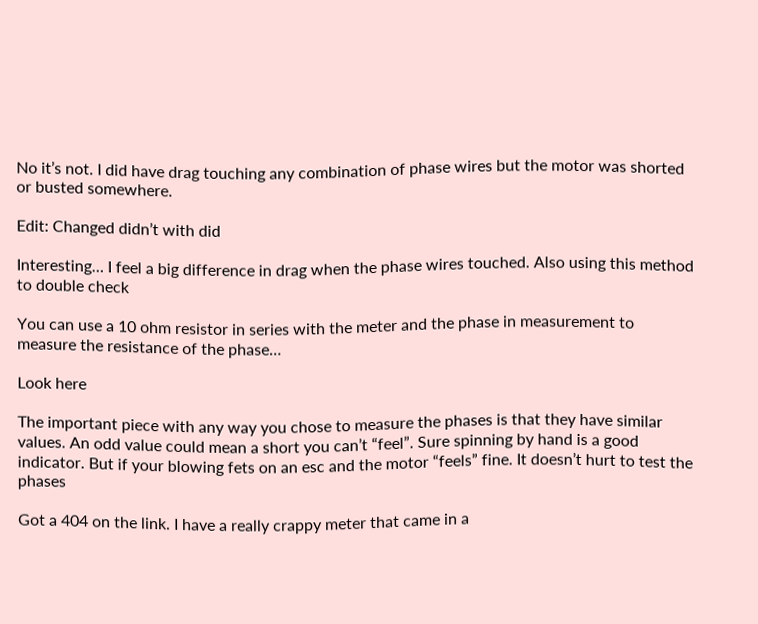No it’s not. I did have drag touching any combination of phase wires but the motor was shorted or busted somewhere.

Edit: Changed didn’t with did

Interesting… I feel a big difference in drag when the phase wires touched. Also using this method to double check

You can use a 10 ohm resistor in series with the meter and the phase in measurement to measure the resistance of the phase…

Look here

The important piece with any way you chose to measure the phases is that they have similar values. An odd value could mean a short you can’t “feel”. Sure spinning by hand is a good indicator. But if your blowing fets on an esc and the motor “feels” fine. It doesn’t hurt to test the phases

Got a 404 on the link. I have a really crappy meter that came in a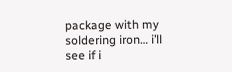package with my soldering iron… i’ll see if i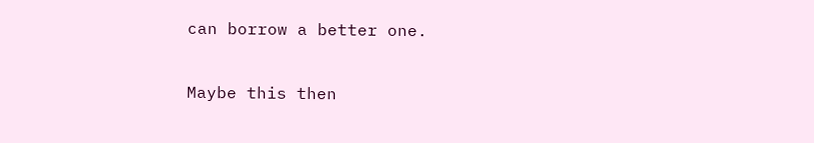can borrow a better one.

Maybe this then